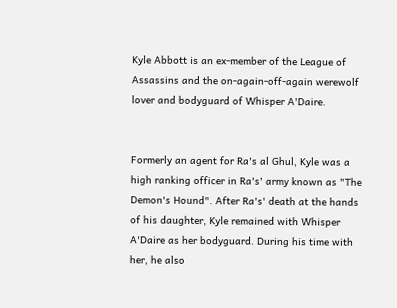Kyle Abbott is an ex-member of the League of Assassins and the on-again-off-again werewolf lover and bodyguard of Whisper A'Daire.


Formerly an agent for Ra's al Ghul, Kyle was a high ranking officer in Ra's' army known as "The Demon's Hound". After Ra's' death at the hands of his daughter, Kyle remained with Whisper A'Daire as her bodyguard. During his time with her, he also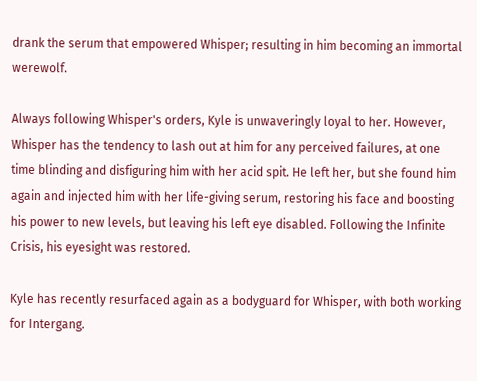drank the serum that empowered Whisper; resulting in him becoming an immortal werewolf.

Always following Whisper's orders, Kyle is unwaveringly loyal to her. However, Whisper has the tendency to lash out at him for any perceived failures, at one time blinding and disfiguring him with her acid spit. He left her, but she found him again and injected him with her life-giving serum, restoring his face and boosting his power to new levels, but leaving his left eye disabled. Following the Infinite Crisis, his eyesight was restored.

Kyle has recently resurfaced again as a bodyguard for Whisper, with both working for Intergang.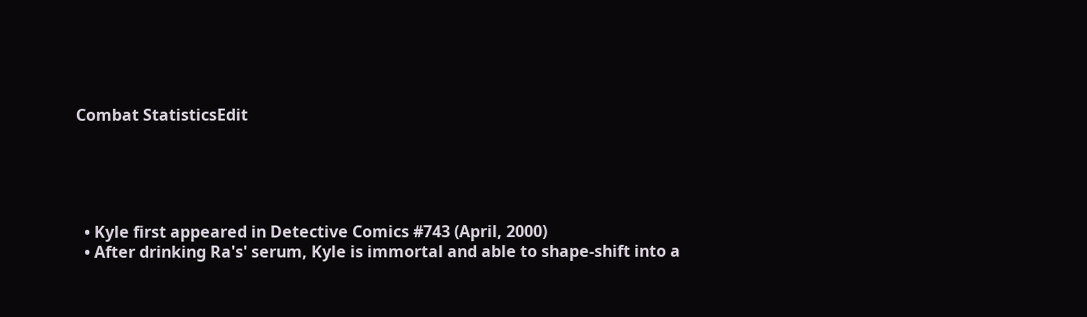Combat StatisticsEdit





  • Kyle first appeared in Detective Comics #743 (April, 2000)
  • After drinking Ra's' serum, Kyle is immortal and able to shape-shift into a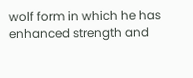wolf form in which he has enhanced strength and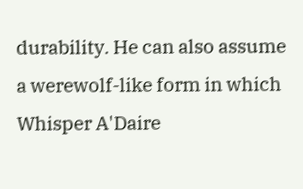durability. He can also assume a werewolf-like form in which Whisper A'Daire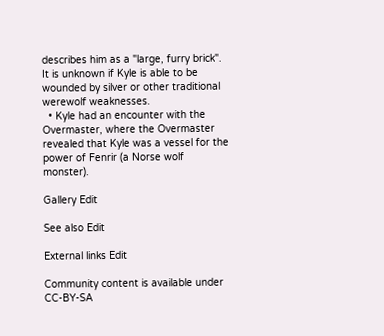describes him as a "large, furry brick". It is unknown if Kyle is able to be wounded by silver or other traditional werewolf weaknesses.
  • Kyle had an encounter with the Overmaster, where the Overmaster revealed that Kyle was a vessel for the power of Fenrir (a Norse wolf monster).

Gallery Edit

See also Edit

External links Edit

Community content is available under CC-BY-SA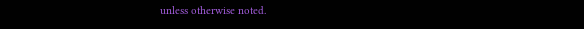unless otherwise noted.